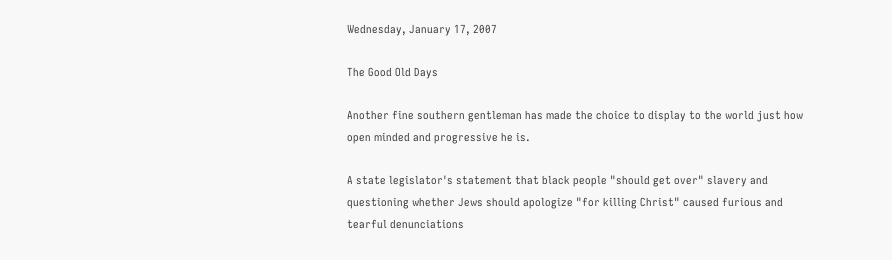Wednesday, January 17, 2007

The Good Old Days

Another fine southern gentleman has made the choice to display to the world just how open minded and progressive he is.

A state legislator's statement that black people "should get over" slavery and questioning whether Jews should apologize "for killing Christ" caused furious and tearful denunciations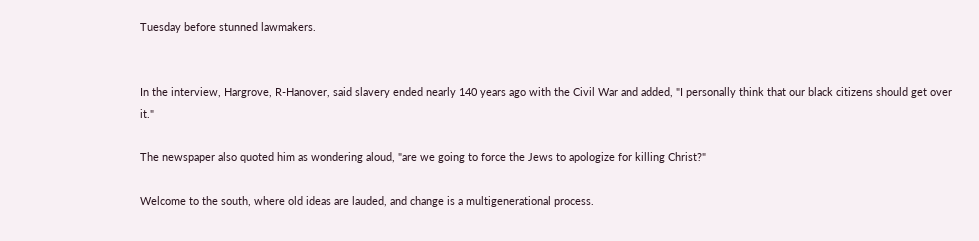Tuesday before stunned lawmakers.


In the interview, Hargrove, R-Hanover, said slavery ended nearly 140 years ago with the Civil War and added, "I personally think that our black citizens should get over it."

The newspaper also quoted him as wondering aloud, "are we going to force the Jews to apologize for killing Christ?"

Welcome to the south, where old ideas are lauded, and change is a multigenerational process.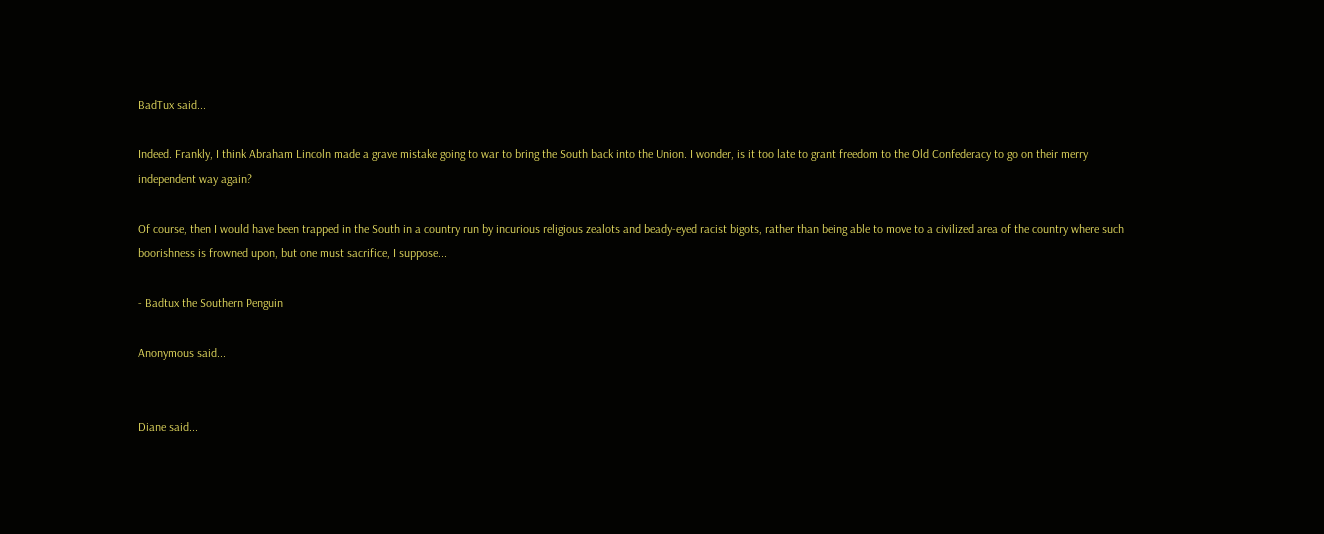BadTux said...

Indeed. Frankly, I think Abraham Lincoln made a grave mistake going to war to bring the South back into the Union. I wonder, is it too late to grant freedom to the Old Confederacy to go on their merry independent way again?

Of course, then I would have been trapped in the South in a country run by incurious religious zealots and beady-eyed racist bigots, rather than being able to move to a civilized area of the country where such boorishness is frowned upon, but one must sacrifice, I suppose...

- Badtux the Southern Penguin

Anonymous said...


Diane said...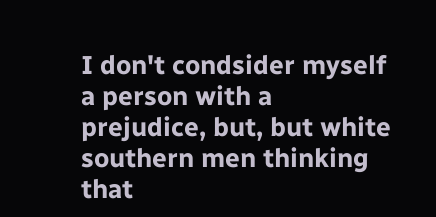I don't condsider myself a person with a prejudice, but, but white southern men thinking that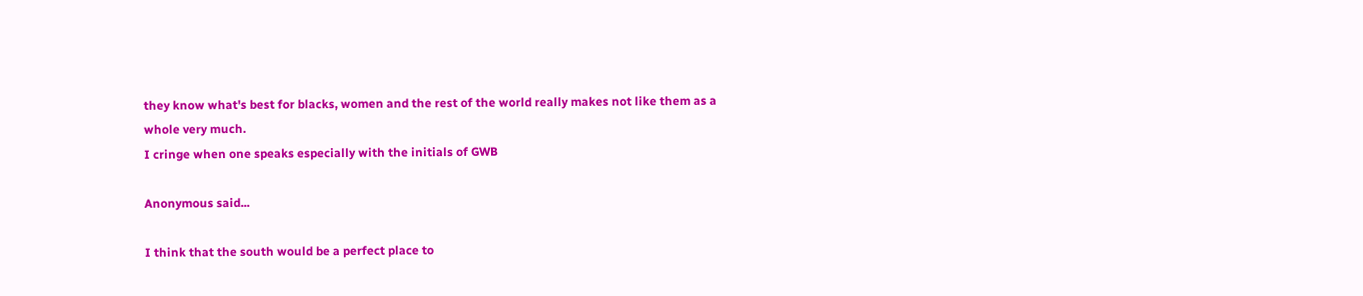they know what's best for blacks, women and the rest of the world really makes not like them as a whole very much.
I cringe when one speaks especially with the initials of GWB

Anonymous said...

I think that the south would be a perfect place to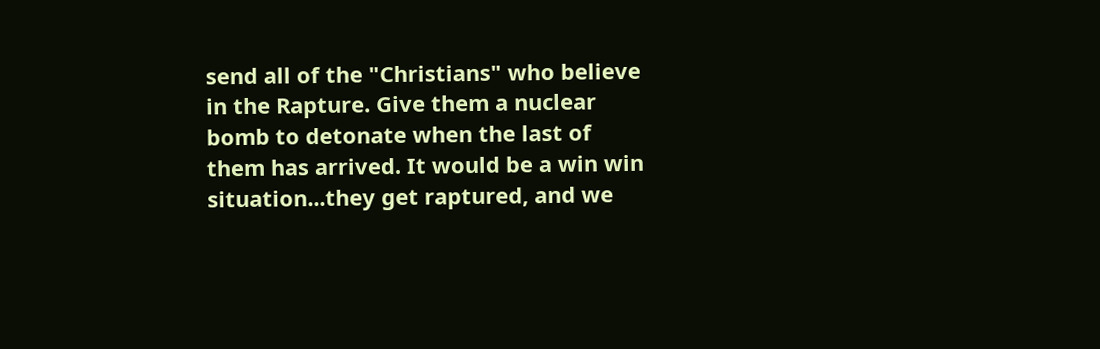send all of the "Christians" who believe in the Rapture. Give them a nuclear bomb to detonate when the last of them has arrived. It would be a win win situation...they get raptured, and we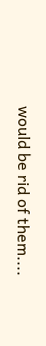would be rid of them....